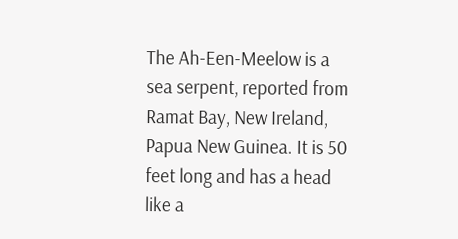The Ah-Een-Meelow is a sea serpent, reported from Ramat Bay, New Ireland, Papua New Guinea. It is 50 feet long and has a head like a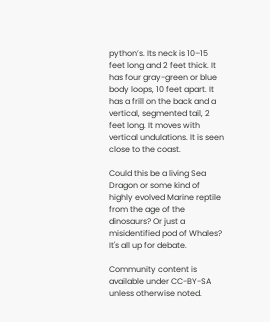python’s. Its neck is 10–15 feet long and 2 feet thick. It has four gray-green or blue body loops, 10 feet apart. It has a frill on the back and a vertical, segmented tail, 2 feet long. It moves with vertical undulations. It is seen close to the coast.

Could this be a living Sea Dragon or some kind of highly evolved Marine reptile from the age of the dinosaurs? Or just a misidentified pod of Whales? It's all up for debate.

Community content is available under CC-BY-SA unless otherwise noted.